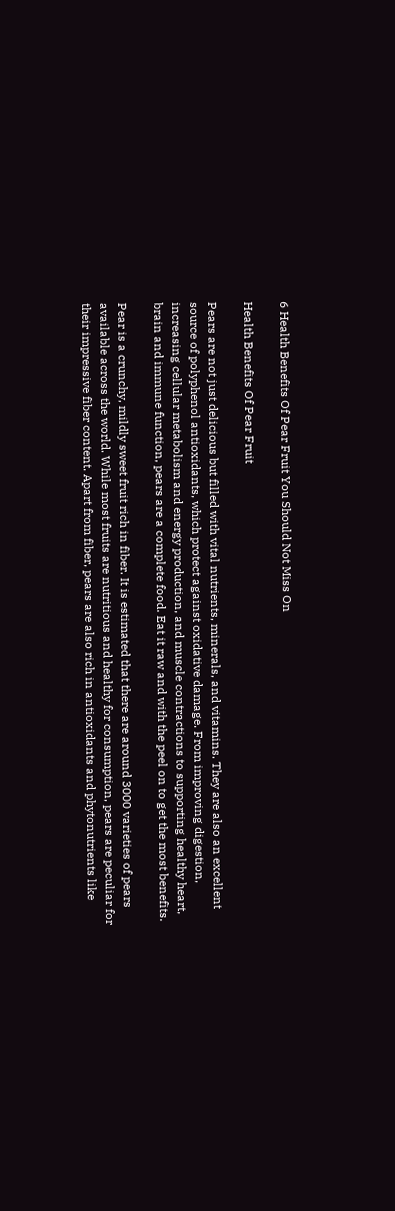6 Health Benefits Of Pear Fruit You Should Not Miss On

Health Benefits Of Pear Fruit

Pears are not just delicious but filled with vital nutrients, minerals, and vitamins. They are also an excellent source of polyphenol antioxidants, which protect against oxidative damage. From improving digestion, increasing cellular metabolism and energy production, and muscle contractions to supporting healthy heart, brain and immune function, pears are a complete food. Eat it raw and with the peel on to get the most benefits.

Pear is a crunchy, mildly sweet fruit rich in fiber. It is estimated that there are around 3000 varieties of pears available across the world. While most fruits are nutritious and healthy for consumption, pears are peculiar for their impressive fiber content. Apart from fiber, pears are also rich in antioxidants and phytonutrients like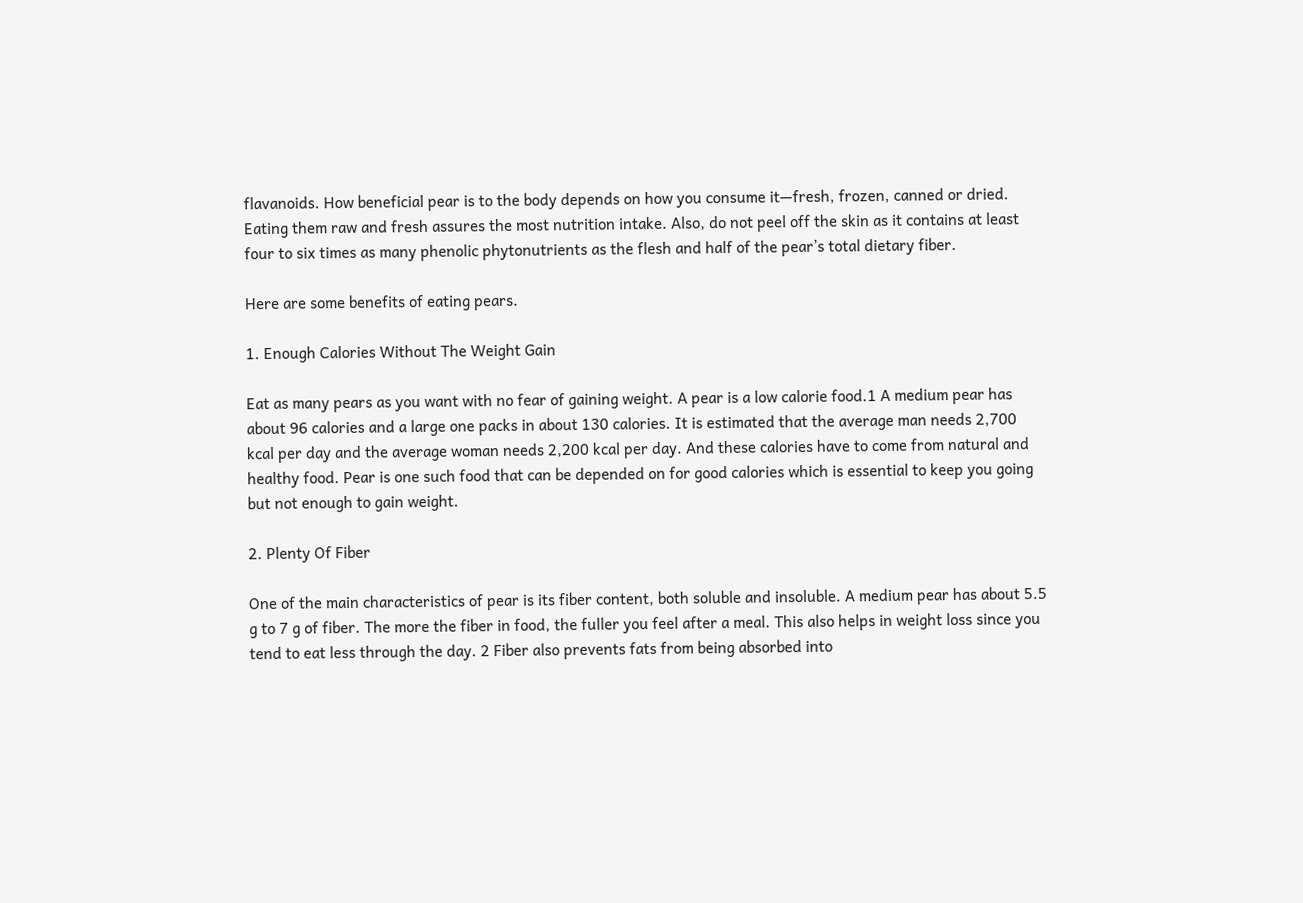flavanoids. How beneficial pear is to the body depends on how you consume it—fresh, frozen, canned or dried. Eating them raw and fresh assures the most nutrition intake. Also, do not peel off the skin as it contains at least four to six times as many phenolic phytonutrients as the flesh and half of the pear’s total dietary fiber.

Here are some benefits of eating pears.

1. Enough Calories Without The Weight Gain

Eat as many pears as you want with no fear of gaining weight. A pear is a low calorie food.1 A medium pear has about 96 calories and a large one packs in about 130 calories. It is estimated that the average man needs 2,700 kcal per day and the average woman needs 2,200 kcal per day. And these calories have to come from natural and healthy food. Pear is one such food that can be depended on for good calories which is essential to keep you going but not enough to gain weight.

2. Plenty Of Fiber

One of the main characteristics of pear is its fiber content, both soluble and insoluble. A medium pear has about 5.5 g to 7 g of fiber. The more the fiber in food, the fuller you feel after a meal. This also helps in weight loss since you tend to eat less through the day. 2 Fiber also prevents fats from being absorbed into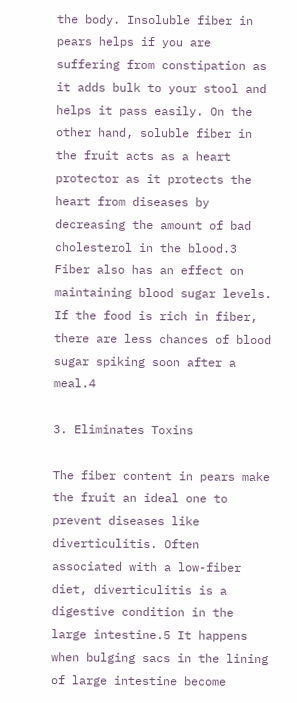the body. Insoluble fiber in pears helps if you are suffering from constipation as it adds bulk to your stool and helps it pass easily. On the other hand, soluble fiber in the fruit acts as a heart protector as it protects the heart from diseases by decreasing the amount of bad cholesterol in the blood.3 Fiber also has an effect on maintaining blood sugar levels. If the food is rich in fiber, there are less chances of blood sugar spiking soon after a meal.4

3. Eliminates Toxins

The fiber content in pears make the fruit an ideal one to prevent diseases like diverticulitis. Often associated with a low-fiber diet, diverticulitis is a digestive condition in the large intestine.5 It happens when bulging sacs in the lining of large intestine become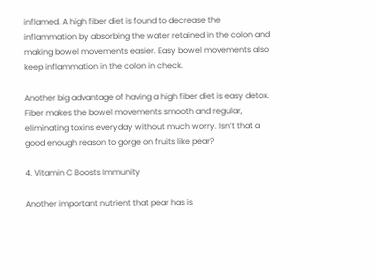inflamed. A high fiber diet is found to decrease the inflammation by absorbing the water retained in the colon and making bowel movements easier. Easy bowel movements also keep inflammation in the colon in check.

Another big advantage of having a high fiber diet is easy detox. Fiber makes the bowel movements smooth and regular, eliminating toxins everyday without much worry. Isn’t that a good enough reason to gorge on fruits like pear?

4. Vitamin C Boosts Immunity

Another important nutrient that pear has is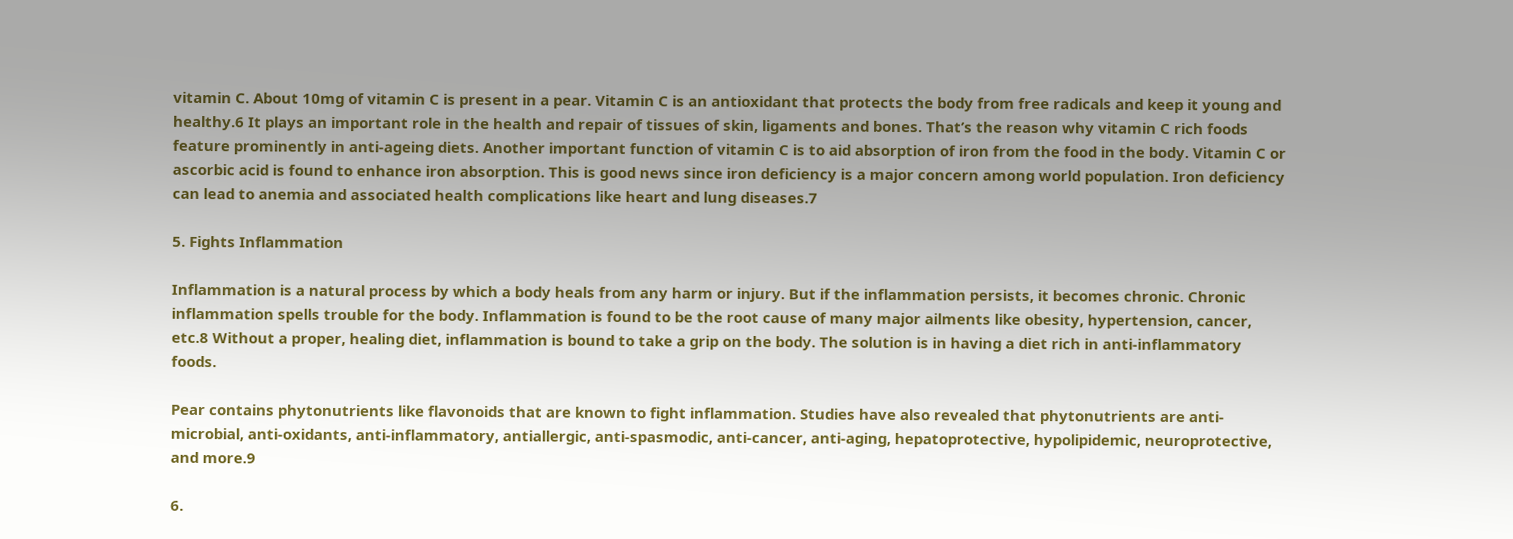vitamin C. About 10mg of vitamin C is present in a pear. Vitamin C is an antioxidant that protects the body from free radicals and keep it young and healthy.6 It plays an important role in the health and repair of tissues of skin, ligaments and bones. That’s the reason why vitamin C rich foods feature prominently in anti-ageing diets. Another important function of vitamin C is to aid absorption of iron from the food in the body. Vitamin C or ascorbic acid is found to enhance iron absorption. This is good news since iron deficiency is a major concern among world population. Iron deficiency can lead to anemia and associated health complications like heart and lung diseases.7

5. Fights Inflammation

Inflammation is a natural process by which a body heals from any harm or injury. But if the inflammation persists, it becomes chronic. Chronic inflammation spells trouble for the body. Inflammation is found to be the root cause of many major ailments like obesity, hypertension, cancer, etc.8 Without a proper, healing diet, inflammation is bound to take a grip on the body. The solution is in having a diet rich in anti-inflammatory foods.

Pear contains phytonutrients like flavonoids that are known to fight inflammation. Studies have also revealed that phytonutrients are anti-microbial, anti-oxidants, anti-inflammatory, antiallergic, anti-spasmodic, anti-cancer, anti-aging, hepatoprotective, hypolipidemic, neuroprotective, and more.9

6.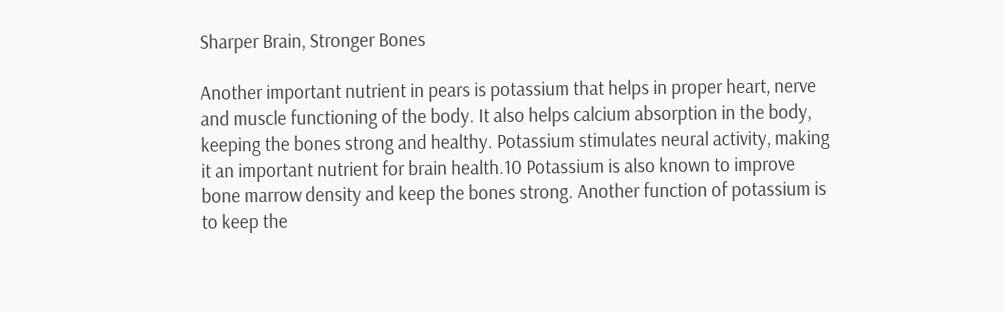Sharper Brain, Stronger Bones

Another important nutrient in pears is potassium that helps in proper heart, nerve and muscle functioning of the body. It also helps calcium absorption in the body, keeping the bones strong and healthy. Potassium stimulates neural activity, making it an important nutrient for brain health.10 Potassium is also known to improve bone marrow density and keep the bones strong. Another function of potassium is to keep the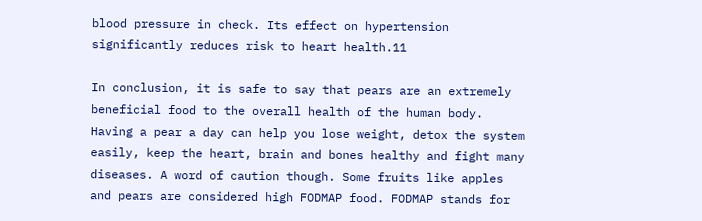blood pressure in check. Its effect on hypertension significantly reduces risk to heart health.11

In conclusion, it is safe to say that pears are an extremely beneficial food to the overall health of the human body. Having a pear a day can help you lose weight, detox the system easily, keep the heart, brain and bones healthy and fight many diseases. A word of caution though. Some fruits like apples and pears are considered high FODMAP food. FODMAP stands for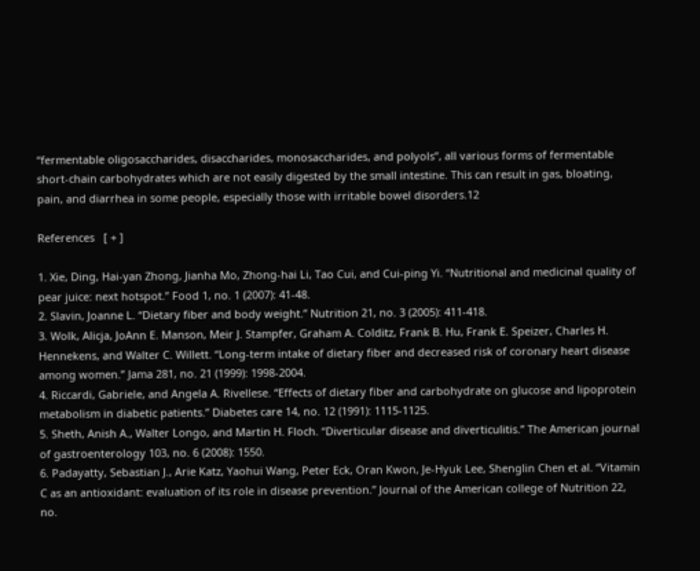“fermentable oligosaccharides, disaccharides, monosaccharides, and polyols”, all various forms of fermentable short-chain carbohydrates which are not easily digested by the small intestine. This can result in gas, bloating, pain, and diarrhea in some people, especially those with irritable bowel disorders.12

References   [ + ]

1. Xie, Ding, Hai-yan Zhong, Jianha Mo, Zhong-hai Li, Tao Cui, and Cui-ping Yi. “Nutritional and medicinal quality of pear juice: next hotspot.” Food 1, no. 1 (2007): 41-48.
2. Slavin, Joanne L. “Dietary fiber and body weight.” Nutrition 21, no. 3 (2005): 411-418.
3. Wolk, Alicja, JoAnn E. Manson, Meir J. Stampfer, Graham A. Colditz, Frank B. Hu, Frank E. Speizer, Charles H. Hennekens, and Walter C. Willett. “Long-term intake of dietary fiber and decreased risk of coronary heart disease among women.” Jama 281, no. 21 (1999): 1998-2004.
4. Riccardi, Gabriele, and Angela A. Rivellese. “Effects of dietary fiber and carbohydrate on glucose and lipoprotein metabolism in diabetic patients.” Diabetes care 14, no. 12 (1991): 1115-1125.
5. Sheth, Anish A., Walter Longo, and Martin H. Floch. “Diverticular disease and diverticulitis.” The American journal of gastroenterology 103, no. 6 (2008): 1550.
6. Padayatty, Sebastian J., Arie Katz, Yaohui Wang, Peter Eck, Oran Kwon, Je-Hyuk Lee, Shenglin Chen et al. “Vitamin C as an antioxidant: evaluation of its role in disease prevention.” Journal of the American college of Nutrition 22, no.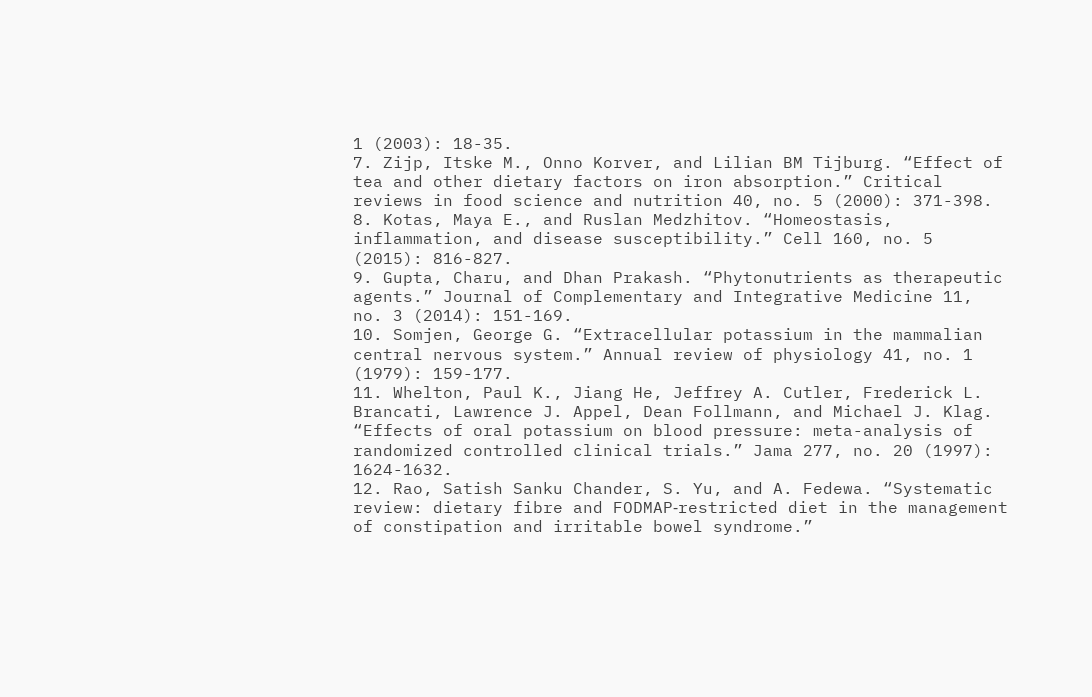1 (2003): 18-35.
7. Zijp, Itske M., Onno Korver, and Lilian BM Tijburg. “Effect of tea and other dietary factors on iron absorption.” Critical reviews in food science and nutrition 40, no. 5 (2000): 371-398.
8. Kotas, Maya E., and Ruslan Medzhitov. “Homeostasis, inflammation, and disease susceptibility.” Cell 160, no. 5 (2015): 816-827.
9. Gupta, Charu, and Dhan Prakash. “Phytonutrients as therapeutic agents.” Journal of Complementary and Integrative Medicine 11, no. 3 (2014): 151-169.
10. Somjen, George G. “Extracellular potassium in the mammalian central nervous system.” Annual review of physiology 41, no. 1 (1979): 159-177.
11. Whelton, Paul K., Jiang He, Jeffrey A. Cutler, Frederick L. Brancati, Lawrence J. Appel, Dean Follmann, and Michael J. Klag. “Effects of oral potassium on blood pressure: meta-analysis of randomized controlled clinical trials.” Jama 277, no. 20 (1997): 1624-1632.
12. Rao, Satish Sanku Chander, S. Yu, and A. Fedewa. “Systematic review: dietary fibre and FODMAP‐restricted diet in the management of constipation and irritable bowel syndrome.”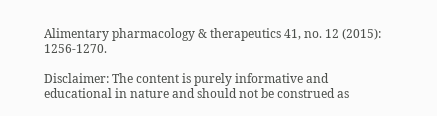Alimentary pharmacology & therapeutics 41, no. 12 (2015): 1256-1270.

Disclaimer: The content is purely informative and educational in nature and should not be construed as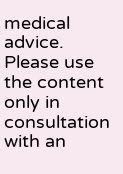medical advice. Please use the content only in consultation with an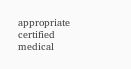appropriate certified medical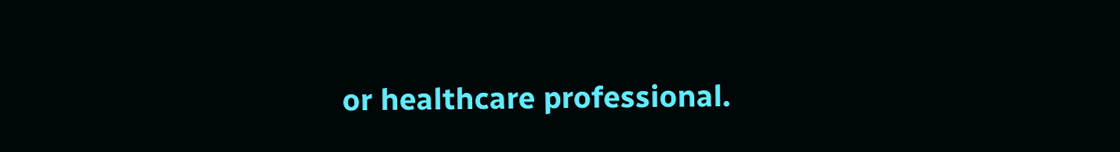or healthcare professional.